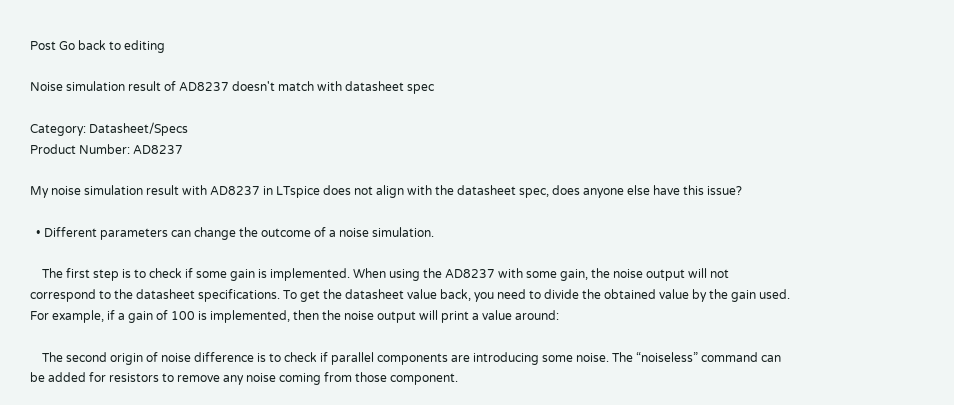Post Go back to editing

Noise simulation result of AD8237 doesn't match with datasheet spec

Category: Datasheet/Specs
Product Number: AD8237

My noise simulation result with AD8237 in LTspice does not align with the datasheet spec, does anyone else have this issue?

  • Different parameters can change the outcome of a noise simulation.

    The first step is to check if some gain is implemented. When using the AD8237 with some gain, the noise output will not correspond to the datasheet specifications. To get the datasheet value back, you need to divide the obtained value by the gain used. For example, if a gain of 100 is implemented, then the noise output will print a value around:

    The second origin of noise difference is to check if parallel components are introducing some noise. The “noiseless” command can be added for resistors to remove any noise coming from those component.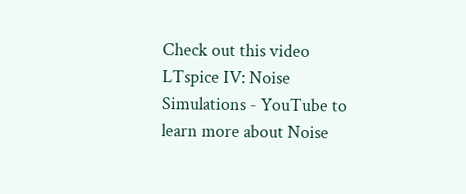Check out this video  LTspice IV: Noise Simulations - YouTube to learn more about Noise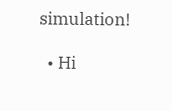simulation!

  • Hi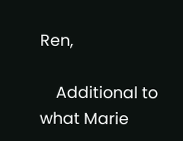Ren,

    Additional to what Marie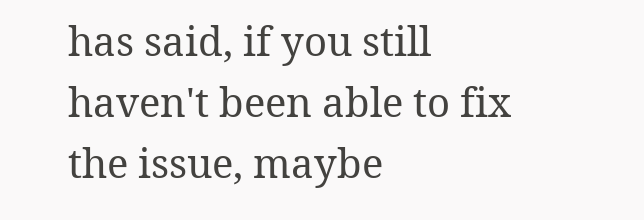has said, if you still haven't been able to fix the issue, maybe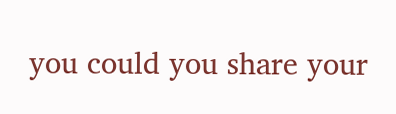you could you share your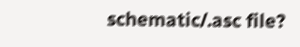schematic/.asc file?